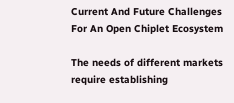Current And Future Challenges For An Open Chiplet Ecosystem

The needs of different markets require establishing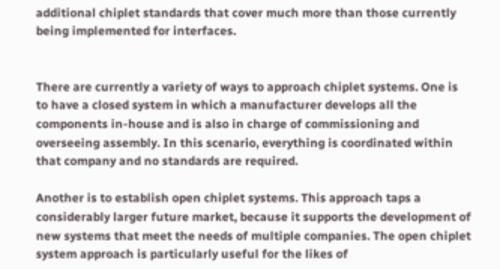additional chiplet standards that cover much more than those currently being implemented for interfaces.


There are currently a variety of ways to approach chiplet systems. One is to have a closed system in which a manufacturer develops all the components in-house and is also in charge of commissioning and overseeing assembly. In this scenario, everything is coordinated within that company and no standards are required.

Another is to establish open chiplet systems. This approach taps a considerably larger future market, because it supports the development of new systems that meet the needs of multiple companies. The open chiplet system approach is particularly useful for the likes of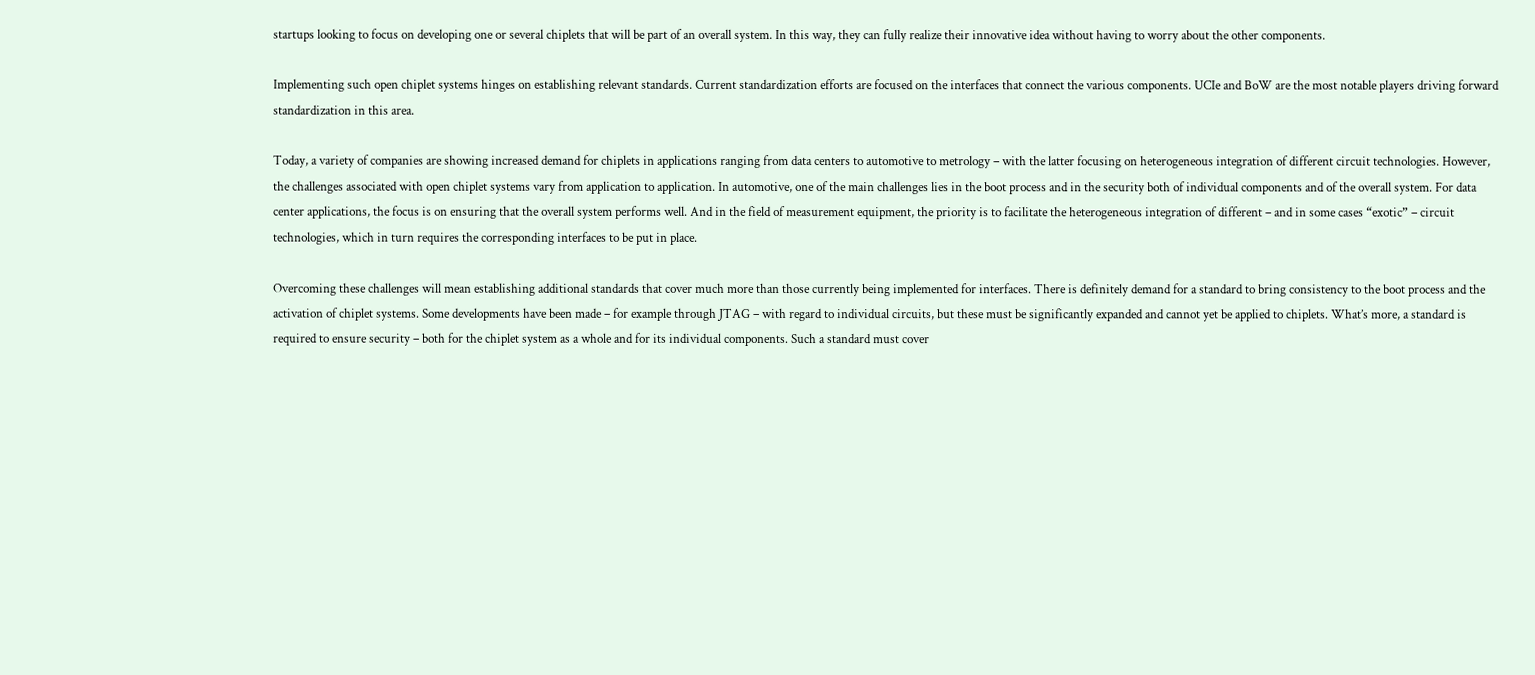startups looking to focus on developing one or several chiplets that will be part of an overall system. In this way, they can fully realize their innovative idea without having to worry about the other components.

Implementing such open chiplet systems hinges on establishing relevant standards. Current standardization efforts are focused on the interfaces that connect the various components. UCIe and BoW are the most notable players driving forward standardization in this area.

Today, a variety of companies are showing increased demand for chiplets in applications ranging from data centers to automotive to metrology – with the latter focusing on heterogeneous integration of different circuit technologies. However, the challenges associated with open chiplet systems vary from application to application. In automotive, one of the main challenges lies in the boot process and in the security both of individual components and of the overall system. For data center applications, the focus is on ensuring that the overall system performs well. And in the field of measurement equipment, the priority is to facilitate the heterogeneous integration of different – and in some cases “exotic” – circuit technologies, which in turn requires the corresponding interfaces to be put in place.

Overcoming these challenges will mean establishing additional standards that cover much more than those currently being implemented for interfaces. There is definitely demand for a standard to bring consistency to the boot process and the activation of chiplet systems. Some developments have been made – for example through JTAG – with regard to individual circuits, but these must be significantly expanded and cannot yet be applied to chiplets. What’s more, a standard is required to ensure security – both for the chiplet system as a whole and for its individual components. Such a standard must cover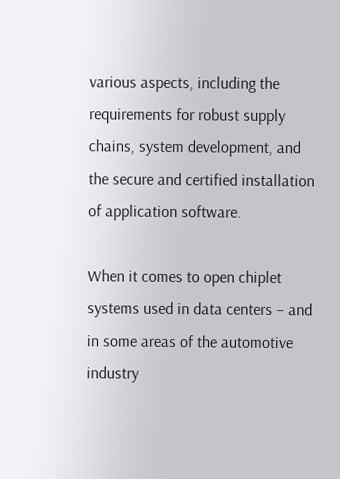various aspects, including the requirements for robust supply chains, system development, and the secure and certified installation of application software.

When it comes to open chiplet systems used in data centers – and in some areas of the automotive industry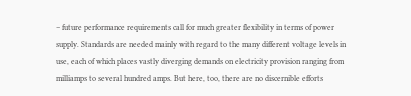– future performance requirements call for much greater flexibility in terms of power supply. Standards are needed mainly with regard to the many different voltage levels in use, each of which places vastly diverging demands on electricity provision ranging from milliamps to several hundred amps. But here, too, there are no discernible efforts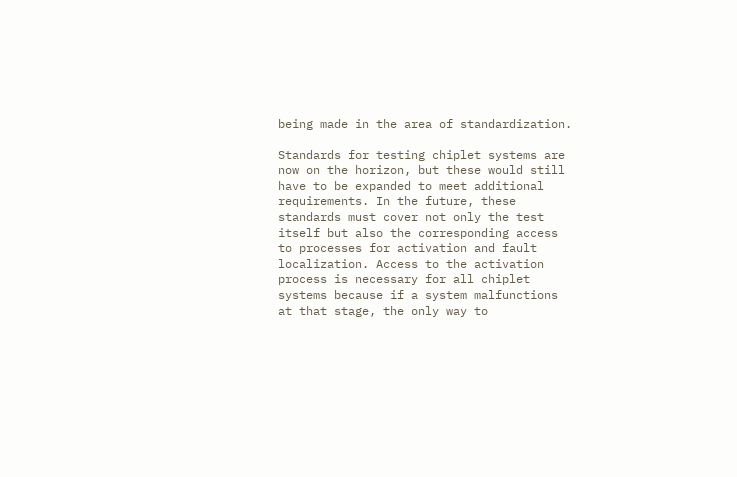being made in the area of standardization.

Standards for testing chiplet systems are now on the horizon, but these would still have to be expanded to meet additional requirements. In the future, these standards must cover not only the test itself but also the corresponding access to processes for activation and fault localization. Access to the activation process is necessary for all chiplet systems because if a system malfunctions at that stage, the only way to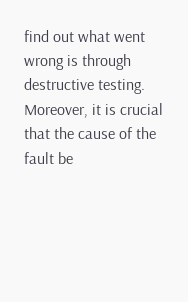find out what went wrong is through destructive testing. Moreover, it is crucial that the cause of the fault be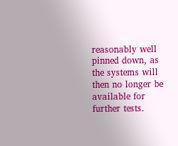reasonably well pinned down, as the systems will then no longer be available for further tests.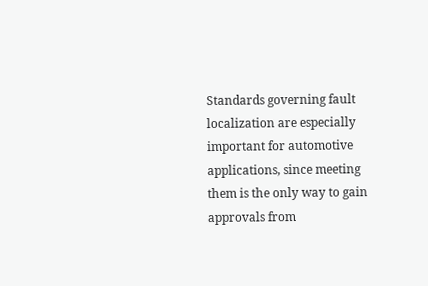Standards governing fault localization are especially important for automotive applications, since meeting them is the only way to gain approvals from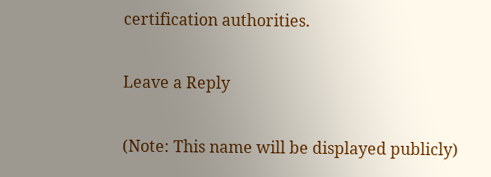certification authorities.

Leave a Reply

(Note: This name will be displayed publicly)